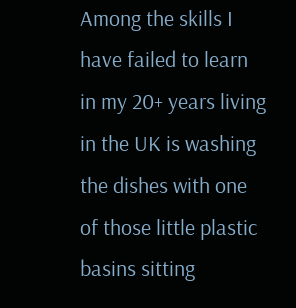Among the skills I have failed to learn in my 20+ years living in the UK is washing the dishes with one of those little plastic basins sitting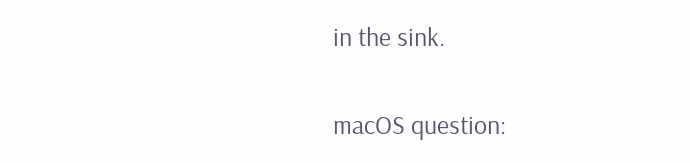in the sink.

macOS question: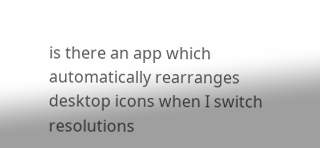is there an app which automatically rearranges desktop icons when I switch resolutions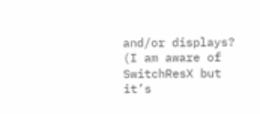and/or displays? (I am aware of SwitchResX but it’s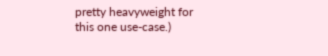pretty heavyweight for this one use-case.)